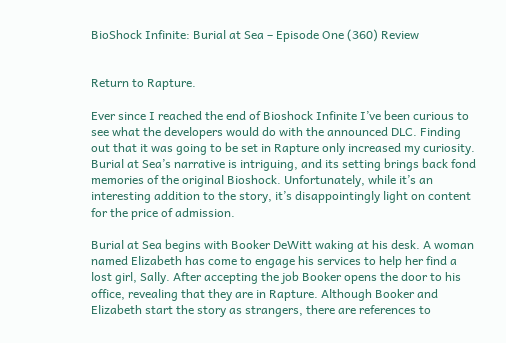BioShock Infinite: Burial at Sea – Episode One (360) Review


Return to Rapture.

Ever since I reached the end of Bioshock Infinite I’ve been curious to see what the developers would do with the announced DLC. Finding out that it was going to be set in Rapture only increased my curiosity. Burial at Sea’s narrative is intriguing, and its setting brings back fond memories of the original Bioshock. Unfortunately, while it’s an interesting addition to the story, it’s disappointingly light on content for the price of admission.

Burial at Sea begins with Booker DeWitt waking at his desk. A woman named Elizabeth has come to engage his services to help her find a lost girl, Sally. After accepting the job Booker opens the door to his office, revealing that they are in Rapture. Although Booker and Elizabeth start the story as strangers, there are references to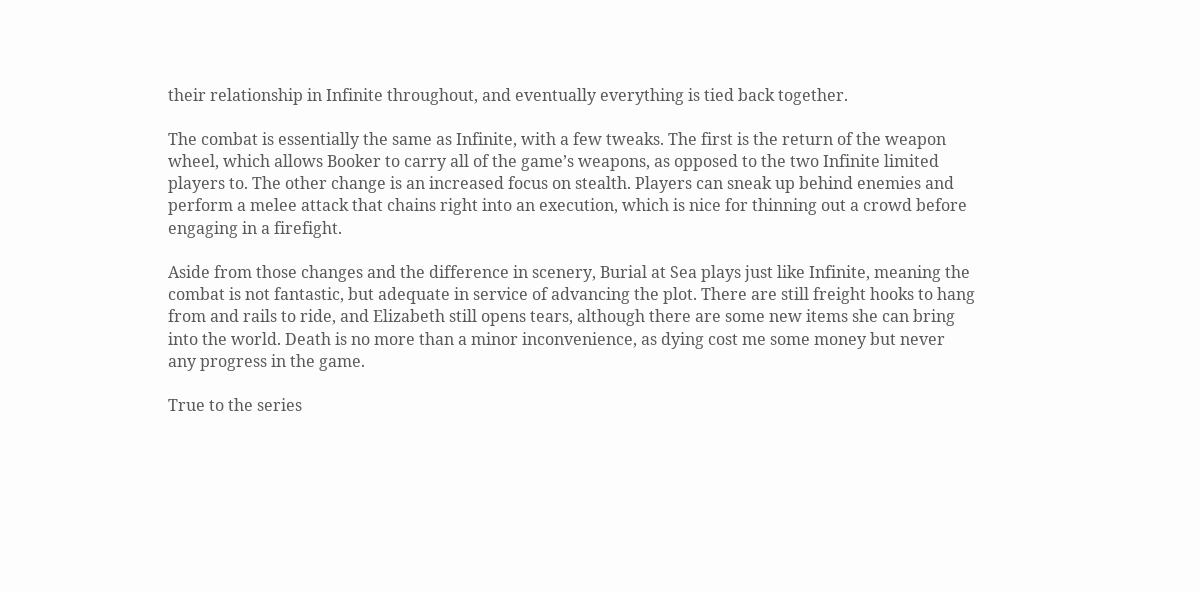their relationship in Infinite throughout, and eventually everything is tied back together.

The combat is essentially the same as Infinite, with a few tweaks. The first is the return of the weapon wheel, which allows Booker to carry all of the game’s weapons, as opposed to the two Infinite limited players to. The other change is an increased focus on stealth. Players can sneak up behind enemies and perform a melee attack that chains right into an execution, which is nice for thinning out a crowd before engaging in a firefight.

Aside from those changes and the difference in scenery, Burial at Sea plays just like Infinite, meaning the combat is not fantastic, but adequate in service of advancing the plot. There are still freight hooks to hang from and rails to ride, and Elizabeth still opens tears, although there are some new items she can bring into the world. Death is no more than a minor inconvenience, as dying cost me some money but never any progress in the game.

True to the series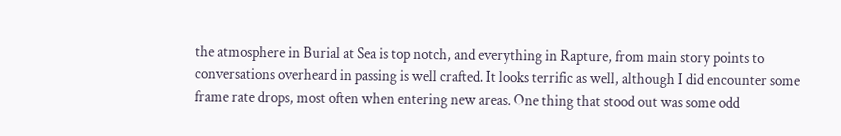the atmosphere in Burial at Sea is top notch, and everything in Rapture, from main story points to conversations overheard in passing is well crafted. It looks terrific as well, although I did encounter some frame rate drops, most often when entering new areas. One thing that stood out was some odd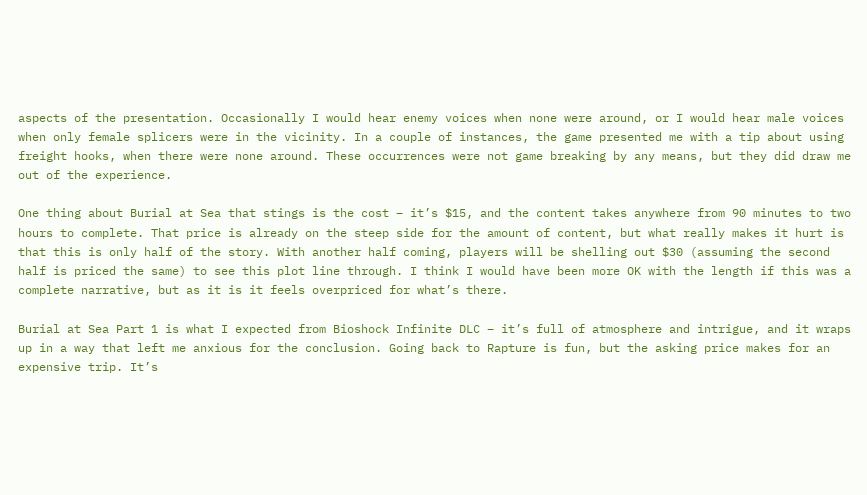aspects of the presentation. Occasionally I would hear enemy voices when none were around, or I would hear male voices when only female splicers were in the vicinity. In a couple of instances, the game presented me with a tip about using freight hooks, when there were none around. These occurrences were not game breaking by any means, but they did draw me out of the experience.

One thing about Burial at Sea that stings is the cost – it’s $15, and the content takes anywhere from 90 minutes to two hours to complete. That price is already on the steep side for the amount of content, but what really makes it hurt is that this is only half of the story. With another half coming, players will be shelling out $30 (assuming the second half is priced the same) to see this plot line through. I think I would have been more OK with the length if this was a complete narrative, but as it is it feels overpriced for what’s there.

Burial at Sea Part 1 is what I expected from Bioshock Infinite DLC – it’s full of atmosphere and intrigue, and it wraps up in a way that left me anxious for the conclusion. Going back to Rapture is fun, but the asking price makes for an expensive trip. It’s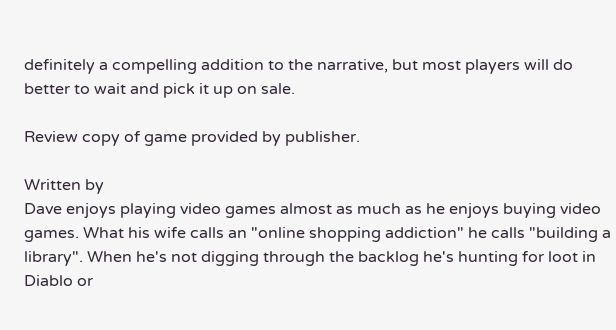definitely a compelling addition to the narrative, but most players will do better to wait and pick it up on sale.

Review copy of game provided by publisher.

Written by
Dave enjoys playing video games almost as much as he enjoys buying video games. What his wife calls an "online shopping addiction" he calls "building a library". When he's not digging through the backlog he's hunting for loot in Diablo or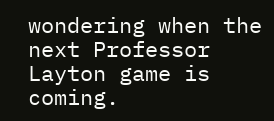wondering when the next Professor Layton game is coming.